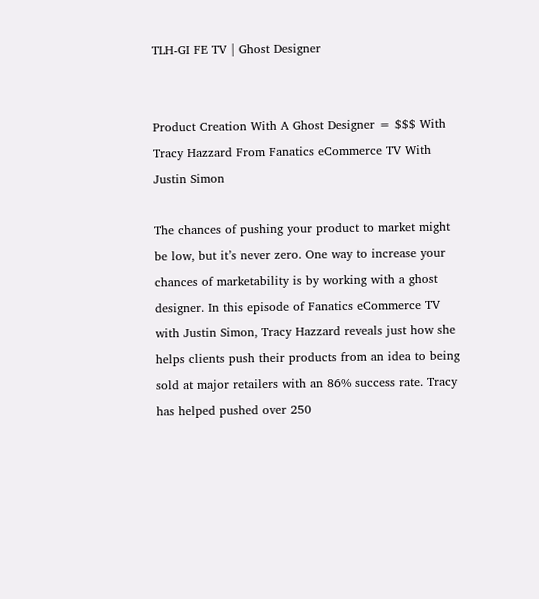TLH-GI FE TV | Ghost Designer


Product Creation With A Ghost Designer = $$$ With Tracy Hazzard From Fanatics eCommerce TV With Justin Simon

The chances of pushing your product to market might be low, but it’s never zero. One way to increase your chances of marketability is by working with a ghost designer. In this episode of Fanatics eCommerce TV with Justin Simon, Tracy Hazzard reveals just how she helps clients push their products from an idea to being sold at major retailers with an 86% success rate. Tracy has helped pushed over 250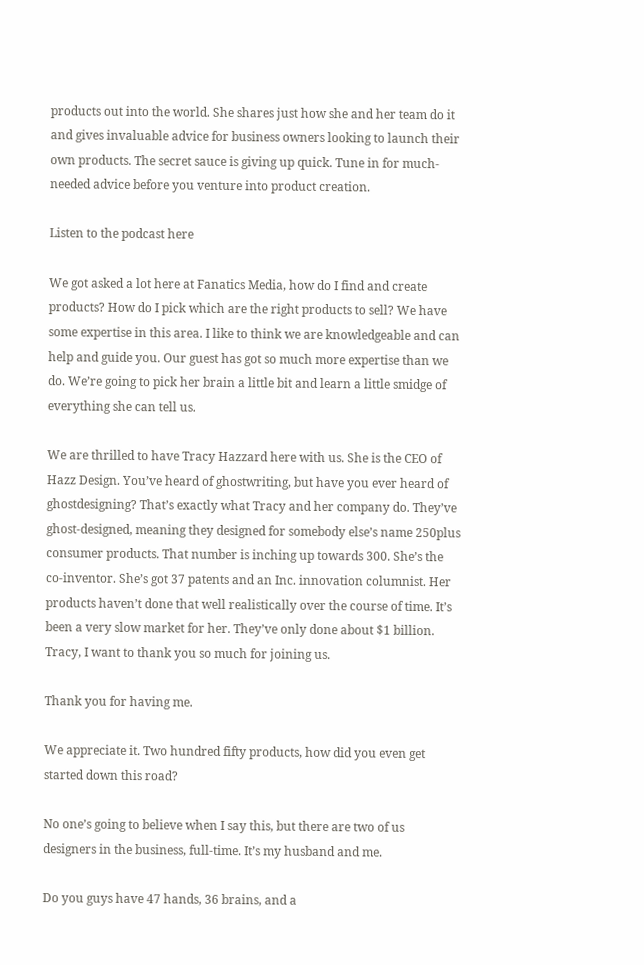products out into the world. She shares just how she and her team do it and gives invaluable advice for business owners looking to launch their own products. The secret sauce is giving up quick. Tune in for much-needed advice before you venture into product creation.

Listen to the podcast here

We got asked a lot here at Fanatics Media, how do I find and create products? How do I pick which are the right products to sell? We have some expertise in this area. I like to think we are knowledgeable and can help and guide you. Our guest has got so much more expertise than we do. We’re going to pick her brain a little bit and learn a little smidge of everything she can tell us.

We are thrilled to have Tracy Hazzard here with us. She is the CEO of Hazz Design. You’ve heard of ghostwriting, but have you ever heard of ghostdesigning? That’s exactly what Tracy and her company do. They’ve ghost-designed, meaning they designed for somebody else’s name 250plus consumer products. That number is inching up towards 300. She’s the co-inventor. She’s got 37 patents and an Inc. innovation columnist. Her products haven’t done that well realistically over the course of time. It’s been a very slow market for her. They’ve only done about $1 billion. Tracy, I want to thank you so much for joining us.

Thank you for having me.

We appreciate it. Two hundred fifty products, how did you even get started down this road?

No one’s going to believe when I say this, but there are two of us designers in the business, full-time. It’s my husband and me.

Do you guys have 47 hands, 36 brains, and a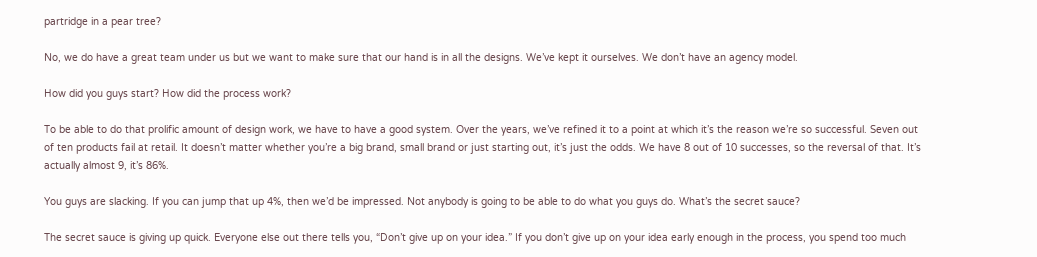partridge in a pear tree?

No, we do have a great team under us but we want to make sure that our hand is in all the designs. We’ve kept it ourselves. We don’t have an agency model.

How did you guys start? How did the process work?

To be able to do that prolific amount of design work, we have to have a good system. Over the years, we’ve refined it to a point at which it’s the reason we’re so successful. Seven out of ten products fail at retail. It doesn’t matter whether you’re a big brand, small brand or just starting out, it’s just the odds. We have 8 out of 10 successes, so the reversal of that. It’s actually almost 9, it’s 86%.

You guys are slacking. If you can jump that up 4%, then we’d be impressed. Not anybody is going to be able to do what you guys do. What’s the secret sauce?

The secret sauce is giving up quick. Everyone else out there tells you, “Don’t give up on your idea.” If you don’t give up on your idea early enough in the process, you spend too much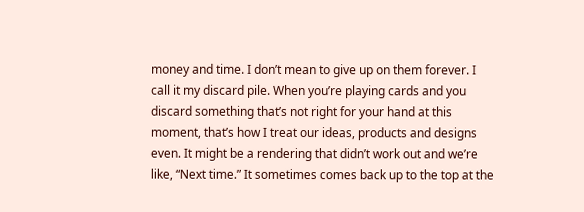money and time. I don’t mean to give up on them forever. I call it my discard pile. When you’re playing cards and you discard something that’s not right for your hand at this moment, that’s how I treat our ideas, products and designs even. It might be a rendering that didn’t work out and we’re like, “Next time.” It sometimes comes back up to the top at the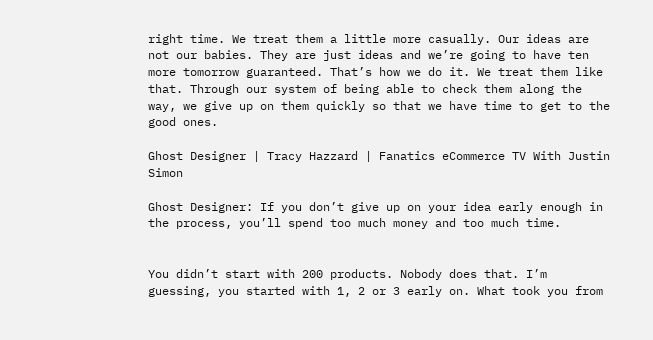right time. We treat them a little more casually. Our ideas are not our babies. They are just ideas and we’re going to have ten more tomorrow guaranteed. That’s how we do it. We treat them like that. Through our system of being able to check them along the way, we give up on them quickly so that we have time to get to the good ones.

Ghost Designer | Tracy Hazzard | Fanatics eCommerce TV With Justin Simon

Ghost Designer: If you don’t give up on your idea early enough in the process, you’ll spend too much money and too much time.


You didn’t start with 200 products. Nobody does that. I’m guessing, you started with 1, 2 or 3 early on. What took you from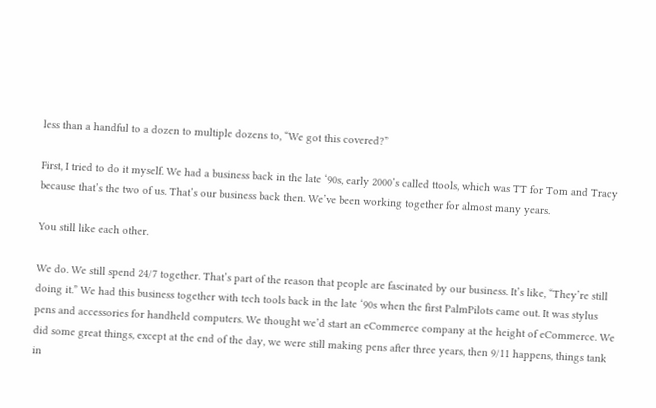less than a handful to a dozen to multiple dozens to, “We got this covered?”

First, I tried to do it myself. We had a business back in the late ‘90s, early 2000’s called ttools, which was TT for Tom and Tracy because that’s the two of us. That’s our business back then. We’ve been working together for almost many years.

You still like each other.

We do. We still spend 24/7 together. That’s part of the reason that people are fascinated by our business. It’s like, “They’re still doing it.” We had this business together with tech tools back in the late ‘90s when the first PalmPilots came out. It was stylus pens and accessories for handheld computers. We thought we’d start an eCommerce company at the height of eCommerce. We did some great things, except at the end of the day, we were still making pens after three years, then 9/11 happens, things tank in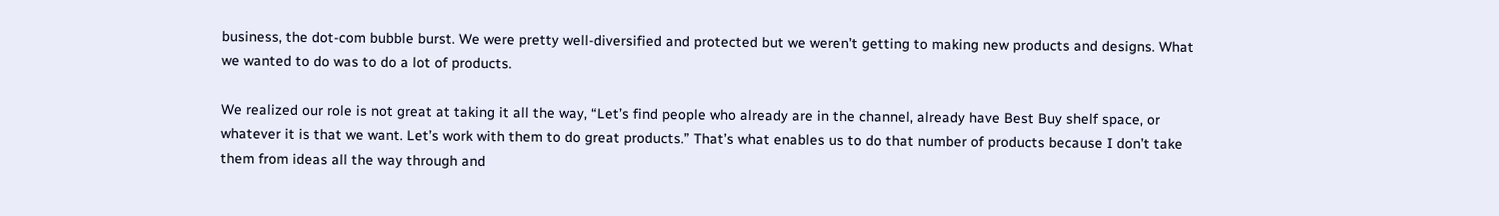business, the dot-com bubble burst. We were pretty well-diversified and protected but we weren’t getting to making new products and designs. What we wanted to do was to do a lot of products.

We realized our role is not great at taking it all the way, “Let’s find people who already are in the channel, already have Best Buy shelf space, or whatever it is that we want. Let’s work with them to do great products.” That’s what enables us to do that number of products because I don’t take them from ideas all the way through and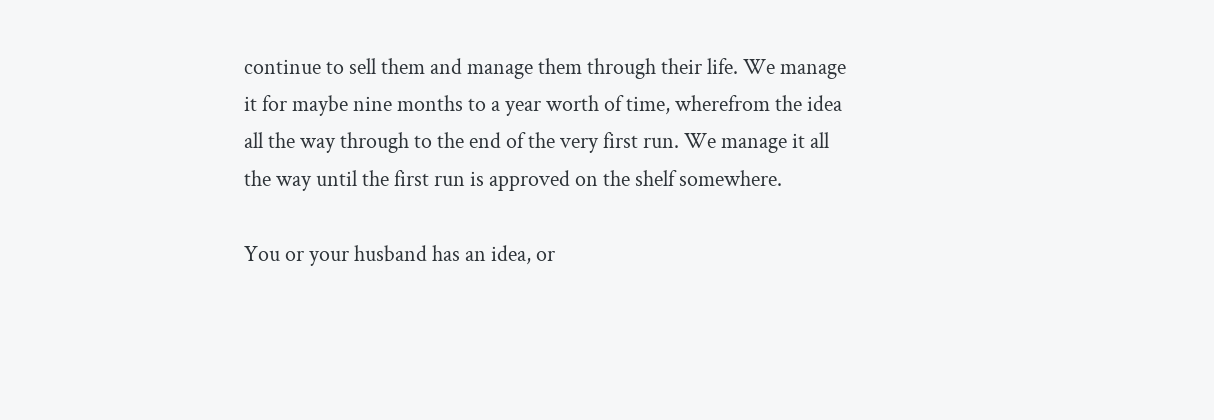continue to sell them and manage them through their life. We manage it for maybe nine months to a year worth of time, wherefrom the idea all the way through to the end of the very first run. We manage it all the way until the first run is approved on the shelf somewhere.

You or your husband has an idea, or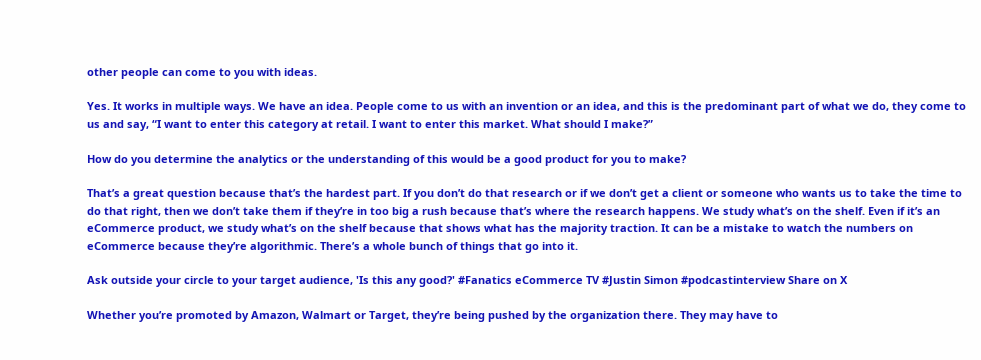other people can come to you with ideas.

Yes. It works in multiple ways. We have an idea. People come to us with an invention or an idea, and this is the predominant part of what we do, they come to us and say, “I want to enter this category at retail. I want to enter this market. What should I make?”

How do you determine the analytics or the understanding of this would be a good product for you to make?

That’s a great question because that’s the hardest part. If you don’t do that research or if we don’t get a client or someone who wants us to take the time to do that right, then we don’t take them if they’re in too big a rush because that’s where the research happens. We study what’s on the shelf. Even if it’s an eCommerce product, we study what’s on the shelf because that shows what has the majority traction. It can be a mistake to watch the numbers on eCommerce because they’re algorithmic. There’s a whole bunch of things that go into it.

Ask outside your circle to your target audience, 'Is this any good?' #Fanatics eCommerce TV #Justin Simon #podcastinterview Share on X

Whether you’re promoted by Amazon, Walmart or Target, they’re being pushed by the organization there. They may have to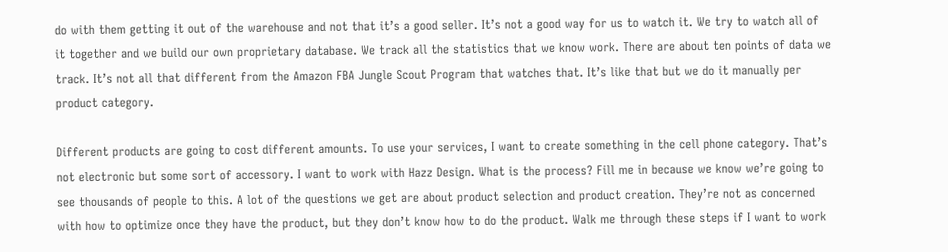do with them getting it out of the warehouse and not that it’s a good seller. It’s not a good way for us to watch it. We try to watch all of it together and we build our own proprietary database. We track all the statistics that we know work. There are about ten points of data we track. It’s not all that different from the Amazon FBA Jungle Scout Program that watches that. It’s like that but we do it manually per product category.

Different products are going to cost different amounts. To use your services, I want to create something in the cell phone category. That’s not electronic but some sort of accessory. I want to work with Hazz Design. What is the process? Fill me in because we know we’re going to see thousands of people to this. A lot of the questions we get are about product selection and product creation. They’re not as concerned with how to optimize once they have the product, but they don’t know how to do the product. Walk me through these steps if I want to work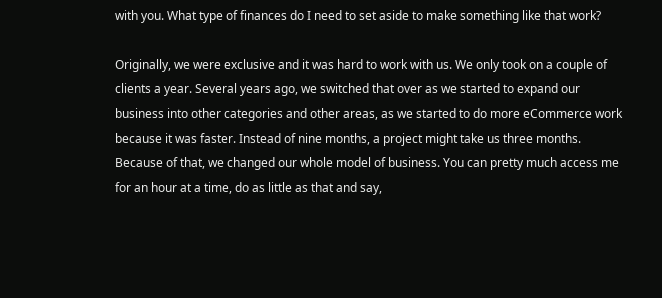with you. What type of finances do I need to set aside to make something like that work?

Originally, we were exclusive and it was hard to work with us. We only took on a couple of clients a year. Several years ago, we switched that over as we started to expand our business into other categories and other areas, as we started to do more eCommerce work because it was faster. Instead of nine months, a project might take us three months. Because of that, we changed our whole model of business. You can pretty much access me for an hour at a time, do as little as that and say,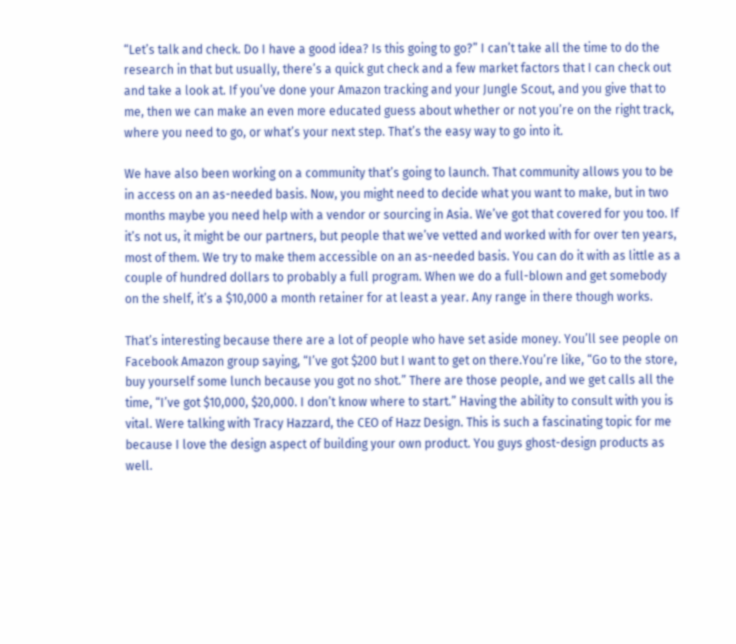“Let’s talk and check. Do I have a good idea? Is this going to go?” I can’t take all the time to do the research in that but usually, there’s a quick gut check and a few market factors that I can check out and take a look at. If you’ve done your Amazon tracking and your Jungle Scout, and you give that to me, then we can make an even more educated guess about whether or not you’re on the right track, where you need to go, or what’s your next step. That’s the easy way to go into it.

We have also been working on a community that’s going to launch. That community allows you to be in access on an as-needed basis. Now, you might need to decide what you want to make, but in two months maybe you need help with a vendor or sourcing in Asia. We’ve got that covered for you too. If it’s not us, it might be our partners, but people that we’ve vetted and worked with for over ten years, most of them. We try to make them accessible on an as-needed basis. You can do it with as little as a couple of hundred dollars to probably a full program. When we do a full-blown and get somebody on the shelf, it’s a $10,000 a month retainer for at least a year. Any range in there though works.

That’s interesting because there are a lot of people who have set aside money. You’ll see people on Facebook Amazon group saying, “I’ve got $200 but I want to get on there.You’re like, “Go to the store, buy yourself some lunch because you got no shot.” There are those people, and we get calls all the time, “I’ve got $10,000, $20,000. I don’t know where to start.” Having the ability to consult with you is vital. Were talking with Tracy Hazzard, the CEO of Hazz Design. This is such a fascinating topic for me because I love the design aspect of building your own product. You guys ghost-design products as well.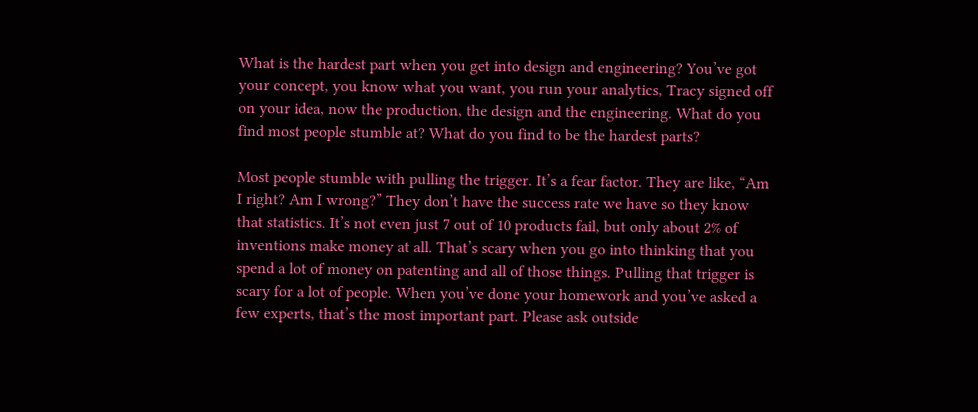What is the hardest part when you get into design and engineering? You’ve got your concept, you know what you want, you run your analytics, Tracy signed off on your idea, now the production, the design and the engineering. What do you find most people stumble at? What do you find to be the hardest parts?

Most people stumble with pulling the trigger. It’s a fear factor. They are like, “Am I right? Am I wrong?” They don’t have the success rate we have so they know that statistics. It’s not even just 7 out of 10 products fail, but only about 2% of inventions make money at all. That’s scary when you go into thinking that you spend a lot of money on patenting and all of those things. Pulling that trigger is scary for a lot of people. When you’ve done your homework and you’ve asked a few experts, that’s the most important part. Please ask outside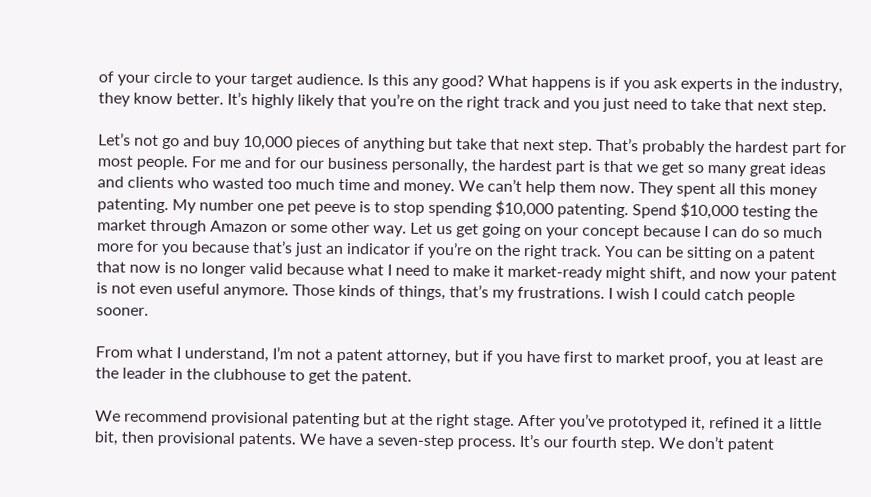of your circle to your target audience. Is this any good? What happens is if you ask experts in the industry, they know better. It’s highly likely that you’re on the right track and you just need to take that next step.

Let’s not go and buy 10,000 pieces of anything but take that next step. That’s probably the hardest part for most people. For me and for our business personally, the hardest part is that we get so many great ideas and clients who wasted too much time and money. We can’t help them now. They spent all this money patenting. My number one pet peeve is to stop spending $10,000 patenting. Spend $10,000 testing the market through Amazon or some other way. Let us get going on your concept because I can do so much more for you because that’s just an indicator if you’re on the right track. You can be sitting on a patent that now is no longer valid because what I need to make it market-ready might shift, and now your patent is not even useful anymore. Those kinds of things, that’s my frustrations. I wish I could catch people sooner.

From what I understand, I’m not a patent attorney, but if you have first to market proof, you at least are the leader in the clubhouse to get the patent.

We recommend provisional patenting but at the right stage. After you’ve prototyped it, refined it a little bit, then provisional patents. We have a seven-step process. It’s our fourth step. We don’t patent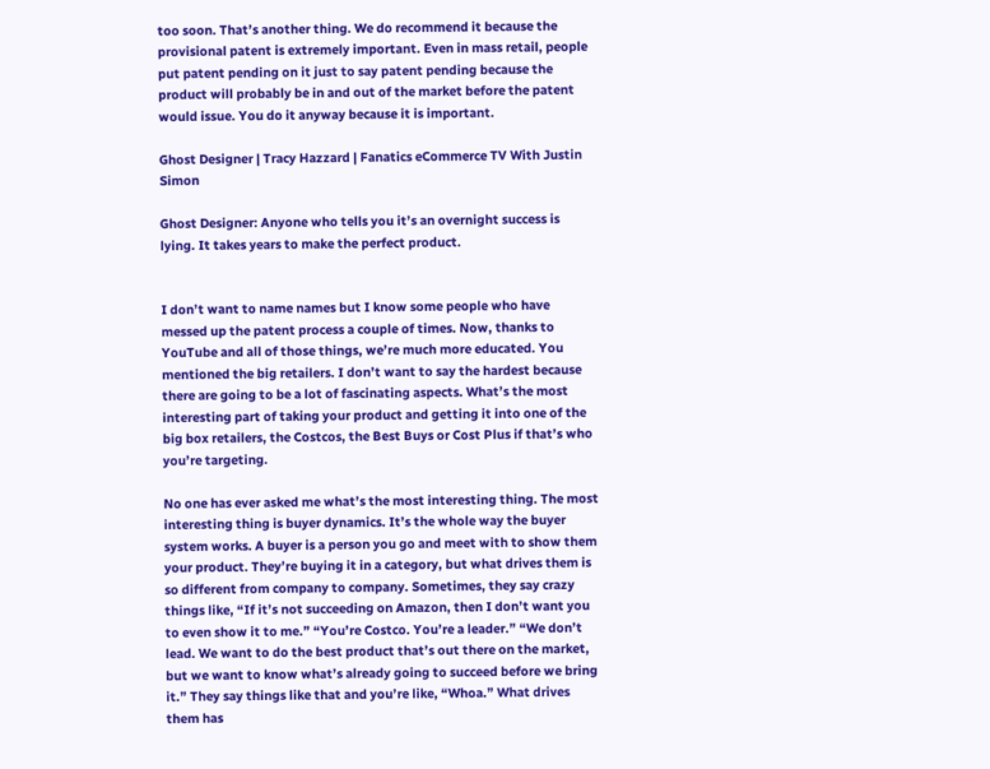too soon. That’s another thing. We do recommend it because the provisional patent is extremely important. Even in mass retail, people put patent pending on it just to say patent pending because the product will probably be in and out of the market before the patent would issue. You do it anyway because it is important.

Ghost Designer | Tracy Hazzard | Fanatics eCommerce TV With Justin Simon

Ghost Designer: Anyone who tells you it’s an overnight success is lying. It takes years to make the perfect product.


I don’t want to name names but I know some people who have messed up the patent process a couple of times. Now, thanks to YouTube and all of those things, we’re much more educated. You mentioned the big retailers. I don’t want to say the hardest because there are going to be a lot of fascinating aspects. What’s the most interesting part of taking your product and getting it into one of the big box retailers, the Costcos, the Best Buys or Cost Plus if that’s who you’re targeting.

No one has ever asked me what’s the most interesting thing. The most interesting thing is buyer dynamics. It’s the whole way the buyer system works. A buyer is a person you go and meet with to show them your product. They’re buying it in a category, but what drives them is so different from company to company. Sometimes, they say crazy things like, “If it’s not succeeding on Amazon, then I don’t want you to even show it to me.” “You’re Costco. You’re a leader.” “We don’t lead. We want to do the best product that’s out there on the market, but we want to know what’s already going to succeed before we bring it.” They say things like that and you’re like, “Whoa.” What drives them has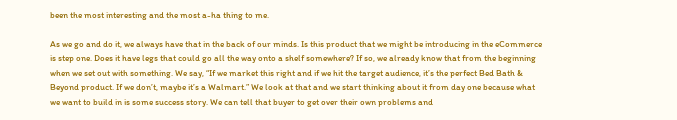been the most interesting and the most a-ha thing to me.

As we go and do it, we always have that in the back of our minds. Is this product that we might be introducing in the eCommerce is step one. Does it have legs that could go all the way onto a shelf somewhere? If so, we already know that from the beginning when we set out with something. We say, “If we market this right and if we hit the target audience, it’s the perfect Bed Bath & Beyond product. If we don’t, maybe it’s a Walmart.” We look at that and we start thinking about it from day one because what we want to build in is some success story. We can tell that buyer to get over their own problems and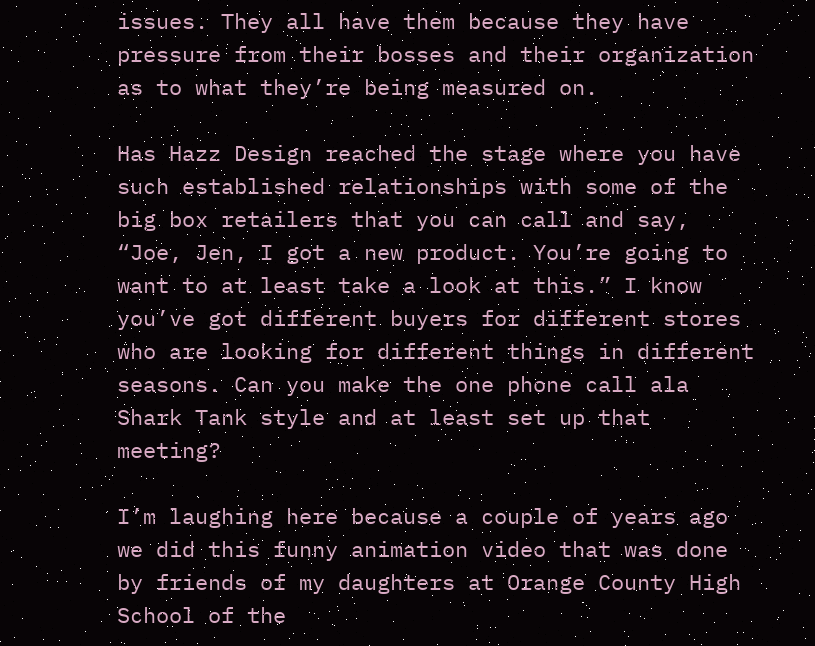issues. They all have them because they have pressure from their bosses and their organization as to what they’re being measured on.

Has Hazz Design reached the stage where you have such established relationships with some of the big box retailers that you can call and say, “Joe, Jen, I got a new product. You’re going to want to at least take a look at this.” I know you’ve got different buyers for different stores who are looking for different things in different seasons. Can you make the one phone call ala Shark Tank style and at least set up that meeting?

I’m laughing here because a couple of years ago we did this funny animation video that was done by friends of my daughters at Orange County High School of the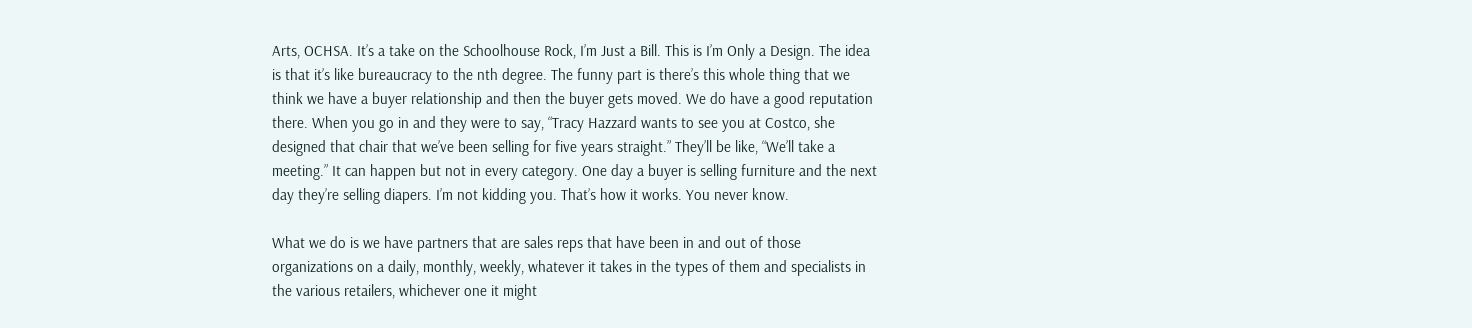Arts, OCHSA. It’s a take on the Schoolhouse Rock, I’m Just a Bill. This is I’m Only a Design. The idea is that it’s like bureaucracy to the nth degree. The funny part is there’s this whole thing that we think we have a buyer relationship and then the buyer gets moved. We do have a good reputation there. When you go in and they were to say, “Tracy Hazzard wants to see you at Costco, she designed that chair that we’ve been selling for five years straight.” They’ll be like, “We’ll take a meeting.” It can happen but not in every category. One day a buyer is selling furniture and the next day they’re selling diapers. I’m not kidding you. That’s how it works. You never know.

What we do is we have partners that are sales reps that have been in and out of those organizations on a daily, monthly, weekly, whatever it takes in the types of them and specialists in the various retailers, whichever one it might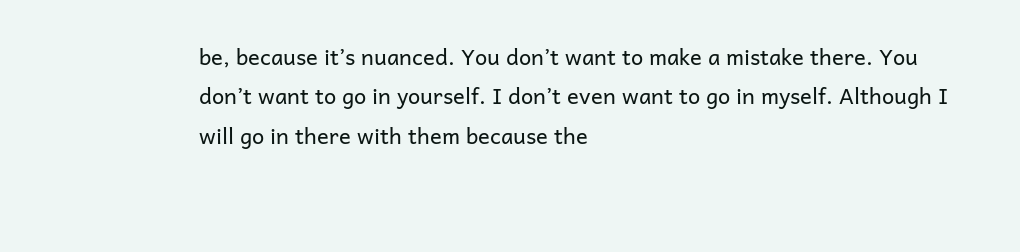be, because it’s nuanced. You don’t want to make a mistake there. You don’t want to go in yourself. I don’t even want to go in myself. Although I will go in there with them because the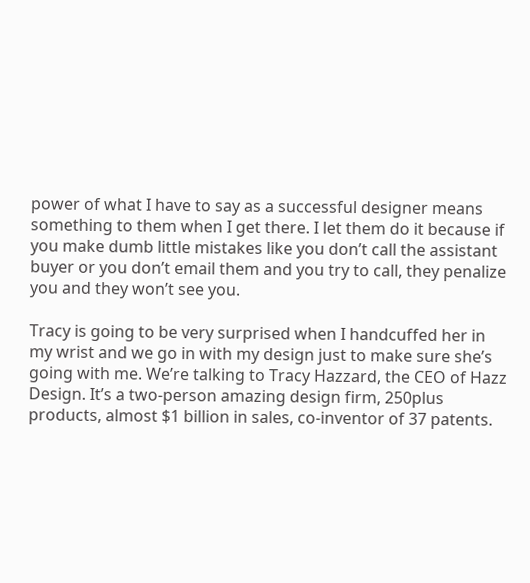power of what I have to say as a successful designer means something to them when I get there. I let them do it because if you make dumb little mistakes like you don’t call the assistant buyer or you don’t email them and you try to call, they penalize you and they won’t see you.

Tracy is going to be very surprised when I handcuffed her in my wrist and we go in with my design just to make sure she’s going with me. We’re talking to Tracy Hazzard, the CEO of Hazz Design. It’s a two-person amazing design firm, 250plus products, almost $1 billion in sales, co-inventor of 37 patents.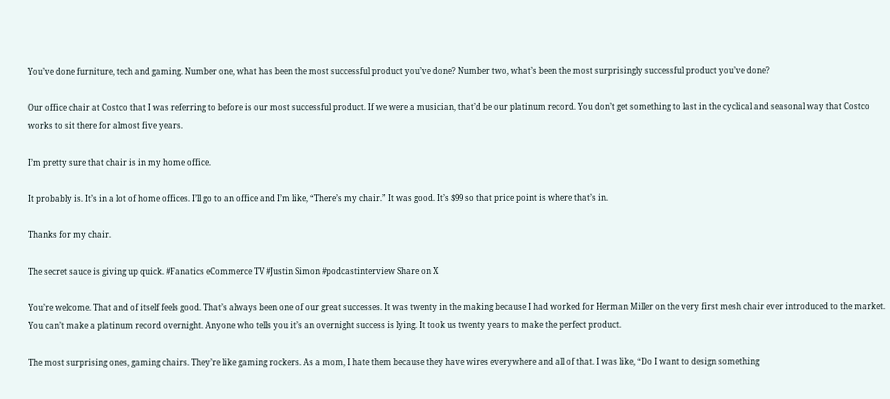You’ve done furniture, tech and gaming. Number one, what has been the most successful product you’ve done? Number two, what’s been the most surprisingly successful product you’ve done?

Our office chair at Costco that I was referring to before is our most successful product. If we were a musician, that’d be our platinum record. You don’t get something to last in the cyclical and seasonal way that Costco works to sit there for almost five years.

I’m pretty sure that chair is in my home office.

It probably is. It’s in a lot of home offices. I’ll go to an office and I’m like, “There’s my chair.” It was good. It’s $99 so that price point is where that’s in.

Thanks for my chair.

The secret sauce is giving up quick. #Fanatics eCommerce TV #Justin Simon #podcastinterview Share on X

You’re welcome. That and of itself feels good. That’s always been one of our great successes. It was twenty in the making because I had worked for Herman Miller on the very first mesh chair ever introduced to the market. You can’t make a platinum record overnight. Anyone who tells you it’s an overnight success is lying. It took us twenty years to make the perfect product.

The most surprising ones, gaming chairs. They’re like gaming rockers. As a mom, I hate them because they have wires everywhere and all of that. I was like, “Do I want to design something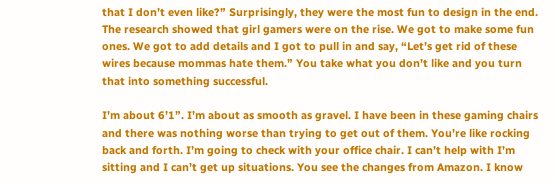that I don’t even like?” Surprisingly, they were the most fun to design in the end. The research showed that girl gamers were on the rise. We got to make some fun ones. We got to add details and I got to pull in and say, “Let’s get rid of these wires because mommas hate them.” You take what you don’t like and you turn that into something successful.

I’m about 6’1”. I’m about as smooth as gravel. I have been in these gaming chairs and there was nothing worse than trying to get out of them. You’re like rocking back and forth. I’m going to check with your office chair. I can’t help with I’m sitting and I can’t get up situations. You see the changes from Amazon. I know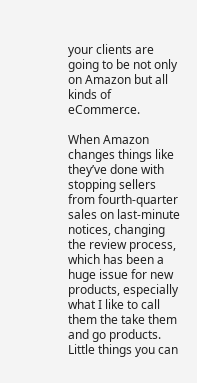your clients are going to be not only on Amazon but all kinds of eCommerce.

When Amazon changes things like they’ve done with stopping sellers from fourth-quarter sales on last-minute notices, changing the review process, which has been a huge issue for new products, especially what I like to call them the take them and go products. Little things you can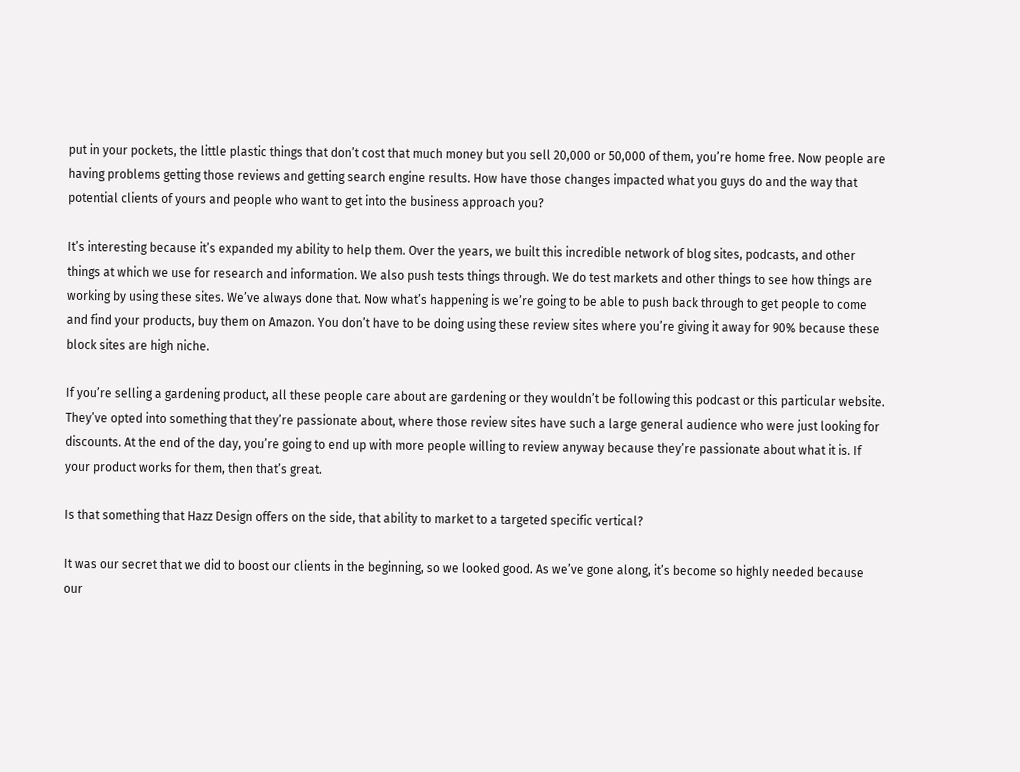put in your pockets, the little plastic things that don’t cost that much money but you sell 20,000 or 50,000 of them, you’re home free. Now people are having problems getting those reviews and getting search engine results. How have those changes impacted what you guys do and the way that potential clients of yours and people who want to get into the business approach you?

It’s interesting because it’s expanded my ability to help them. Over the years, we built this incredible network of blog sites, podcasts, and other things at which we use for research and information. We also push tests things through. We do test markets and other things to see how things are working by using these sites. We’ve always done that. Now what’s happening is we’re going to be able to push back through to get people to come and find your products, buy them on Amazon. You don’t have to be doing using these review sites where you’re giving it away for 90% because these block sites are high niche.

If you’re selling a gardening product, all these people care about are gardening or they wouldn’t be following this podcast or this particular website. They’ve opted into something that they’re passionate about, where those review sites have such a large general audience who were just looking for discounts. At the end of the day, you’re going to end up with more people willing to review anyway because they’re passionate about what it is. If your product works for them, then that’s great.

Is that something that Hazz Design offers on the side, that ability to market to a targeted specific vertical?

It was our secret that we did to boost our clients in the beginning, so we looked good. As we’ve gone along, it’s become so highly needed because our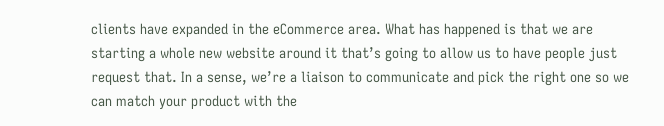clients have expanded in the eCommerce area. What has happened is that we are starting a whole new website around it that’s going to allow us to have people just request that. In a sense, we’re a liaison to communicate and pick the right one so we can match your product with the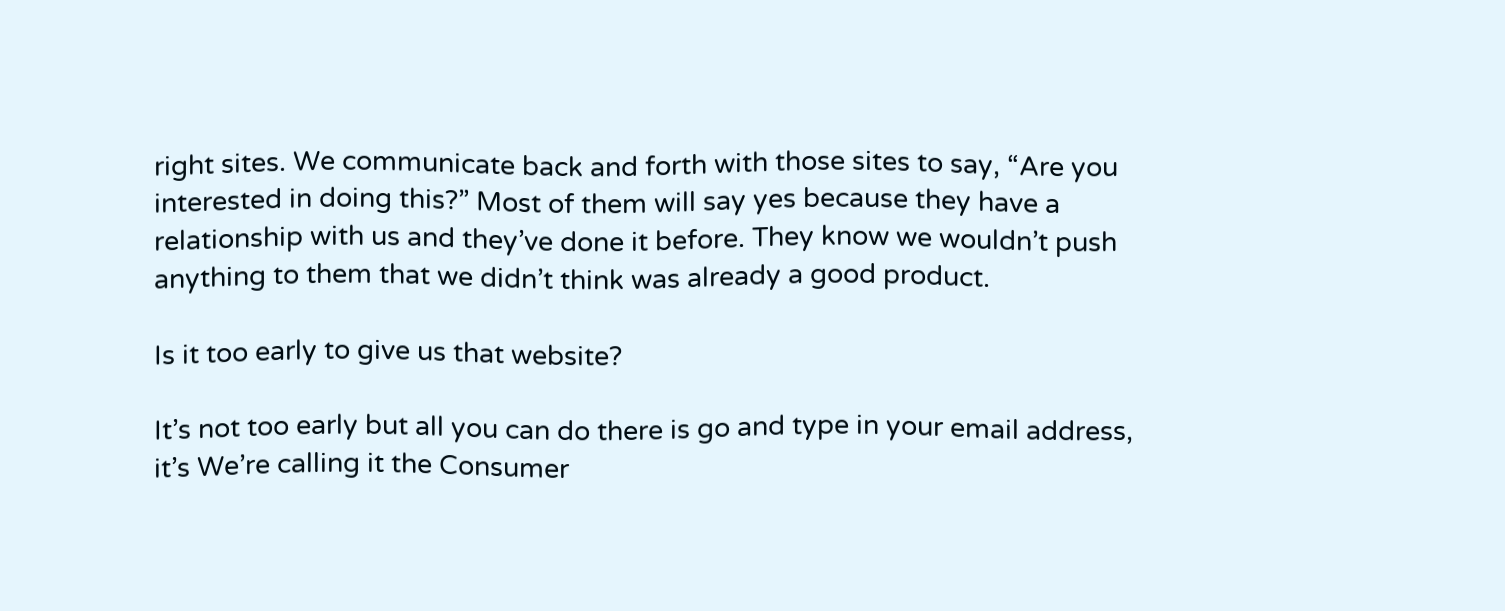right sites. We communicate back and forth with those sites to say, “Are you interested in doing this?” Most of them will say yes because they have a relationship with us and they’ve done it before. They know we wouldn’t push anything to them that we didn’t think was already a good product.

Is it too early to give us that website?

It’s not too early but all you can do there is go and type in your email address, it’s We’re calling it the Consumer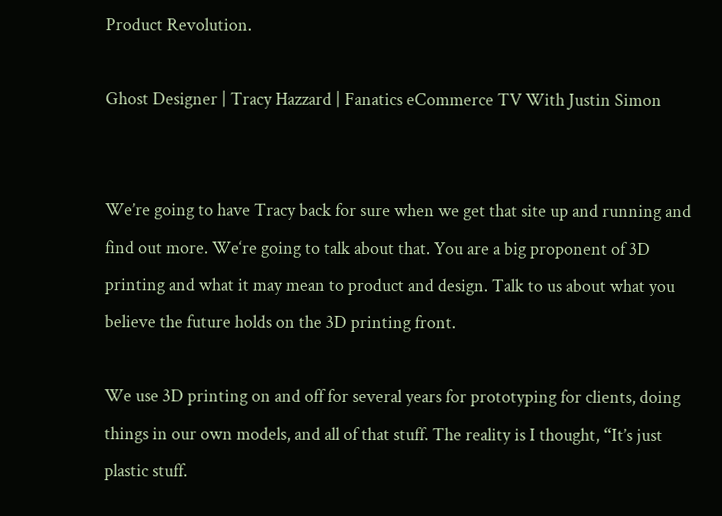Product Revolution.

Ghost Designer | Tracy Hazzard | Fanatics eCommerce TV With Justin Simon


We’re going to have Tracy back for sure when we get that site up and running and find out more. We‘re going to talk about that. You are a big proponent of 3D printing and what it may mean to product and design. Talk to us about what you believe the future holds on the 3D printing front.

We use 3D printing on and off for several years for prototyping for clients, doing things in our own models, and all of that stuff. The reality is I thought, “It’s just plastic stuff.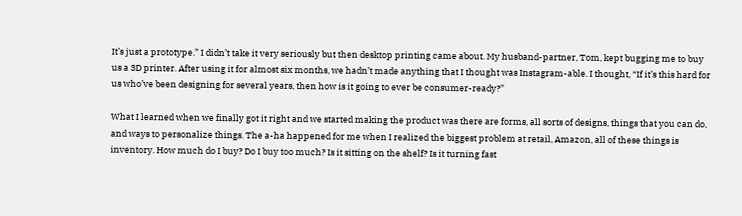It’s just a prototype.” I didn’t take it very seriously but then desktop printing came about. My husband-partner, Tom, kept bugging me to buy us a 3D printer. After using it for almost six months, we hadn’t made anything that I thought was Instagram-able. I thought, “If it’s this hard for us who’ve been designing for several years, then how is it going to ever be consumer-ready?”

What I learned when we finally got it right and we started making the product was there are forms, all sorts of designs, things that you can do, and ways to personalize things. The a-ha happened for me when I realized the biggest problem at retail, Amazon, all of these things is inventory. How much do I buy? Do I buy too much? Is it sitting on the shelf? Is it turning fast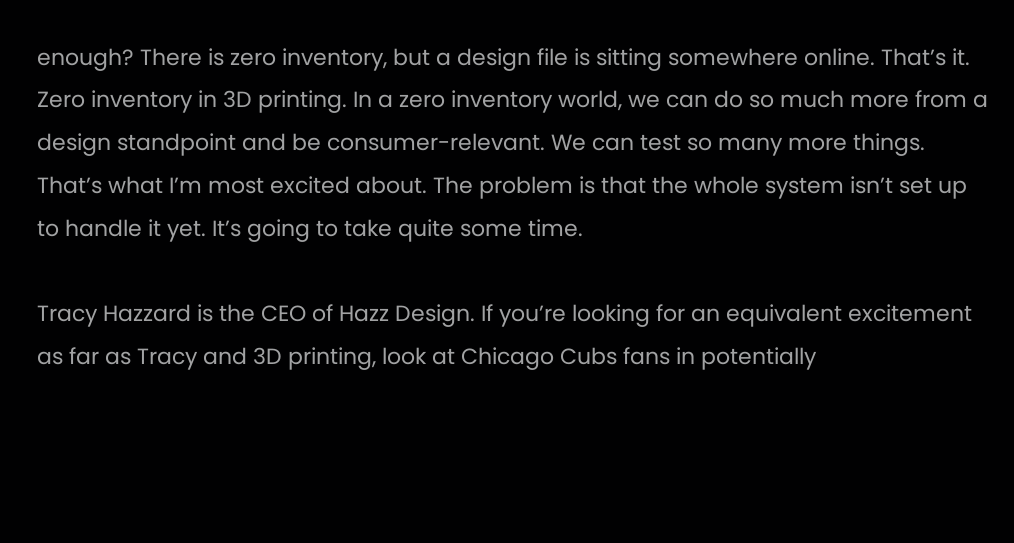enough? There is zero inventory, but a design file is sitting somewhere online. That’s it. Zero inventory in 3D printing. In a zero inventory world, we can do so much more from a design standpoint and be consumer-relevant. We can test so many more things. That’s what I’m most excited about. The problem is that the whole system isn’t set up to handle it yet. It’s going to take quite some time.

Tracy Hazzard is the CEO of Hazz Design. If you’re looking for an equivalent excitement as far as Tracy and 3D printing, look at Chicago Cubs fans in potentially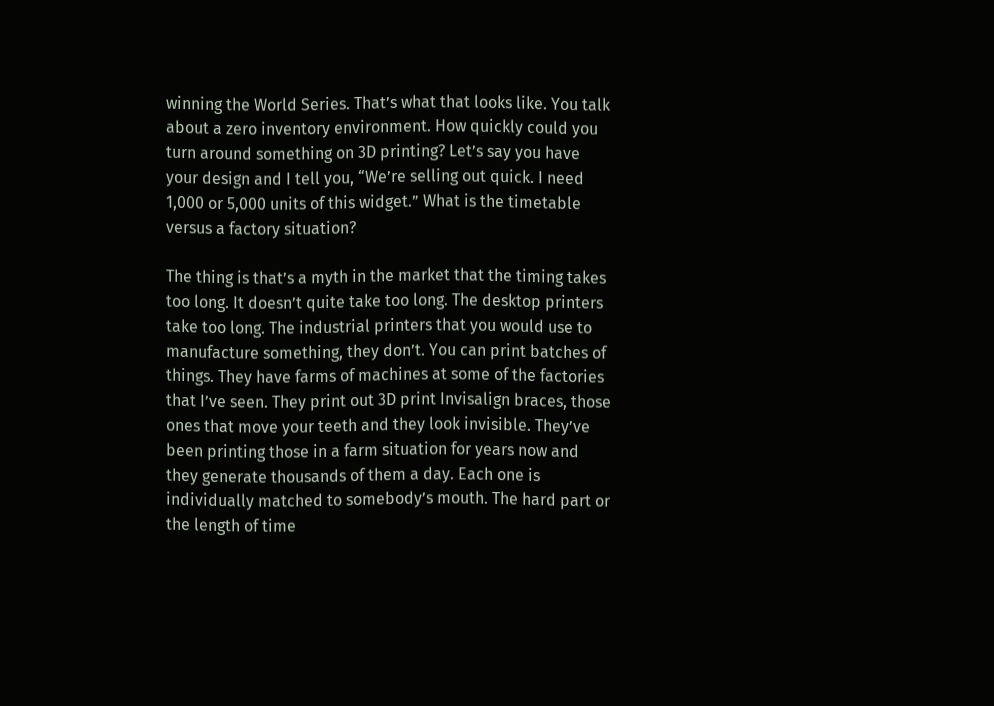winning the World Series. That’s what that looks like. You talk about a zero inventory environment. How quickly could you turn around something on 3D printing? Let’s say you have your design and I tell you, “We’re selling out quick. I need 1,000 or 5,000 units of this widget.” What is the timetable versus a factory situation?

The thing is that’s a myth in the market that the timing takes too long. It doesn’t quite take too long. The desktop printers take too long. The industrial printers that you would use to manufacture something, they don’t. You can print batches of things. They have farms of machines at some of the factories that I’ve seen. They print out 3D print Invisalign braces, those ones that move your teeth and they look invisible. They’ve been printing those in a farm situation for years now and they generate thousands of them a day. Each one is individually matched to somebody’s mouth. The hard part or the length of time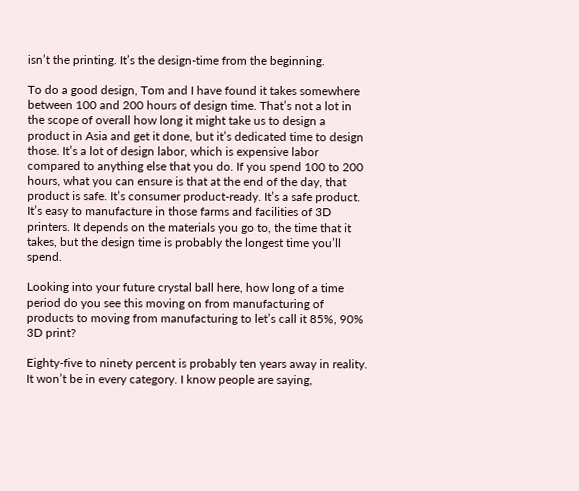isn’t the printing. It’s the design-time from the beginning.

To do a good design, Tom and I have found it takes somewhere between 100 and 200 hours of design time. That’s not a lot in the scope of overall how long it might take us to design a product in Asia and get it done, but it’s dedicated time to design those. It’s a lot of design labor, which is expensive labor compared to anything else that you do. If you spend 100 to 200 hours, what you can ensure is that at the end of the day, that product is safe. It’s consumer product-ready. It’s a safe product. It’s easy to manufacture in those farms and facilities of 3D printers. It depends on the materials you go to, the time that it takes, but the design time is probably the longest time you’ll spend.

Looking into your future crystal ball here, how long of a time period do you see this moving on from manufacturing of products to moving from manufacturing to let’s call it 85%, 90% 3D print?

Eighty-five to ninety percent is probably ten years away in reality. It won’t be in every category. I know people are saying,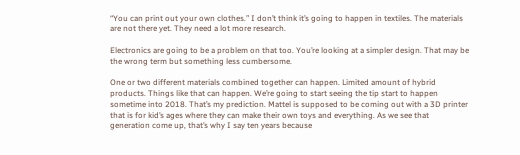“You can print out your own clothes.” I don’t think it’s going to happen in textiles. The materials are not there yet. They need a lot more research.

Electronics are going to be a problem on that too. You’re looking at a simpler design. That may be the wrong term but something less cumbersome.

One or two different materials combined together can happen. Limited amount of hybrid products. Things like that can happen. We’re going to start seeing the tip start to happen sometime into 2018. That’s my prediction. Mattel is supposed to be coming out with a 3D printer that is for kid’s ages where they can make their own toys and everything. As we see that generation come up, that’s why I say ten years because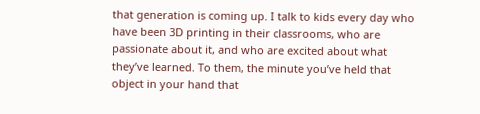that generation is coming up. I talk to kids every day who have been 3D printing in their classrooms, who are passionate about it, and who are excited about what they’ve learned. To them, the minute you’ve held that object in your hand that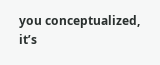you conceptualized, it’s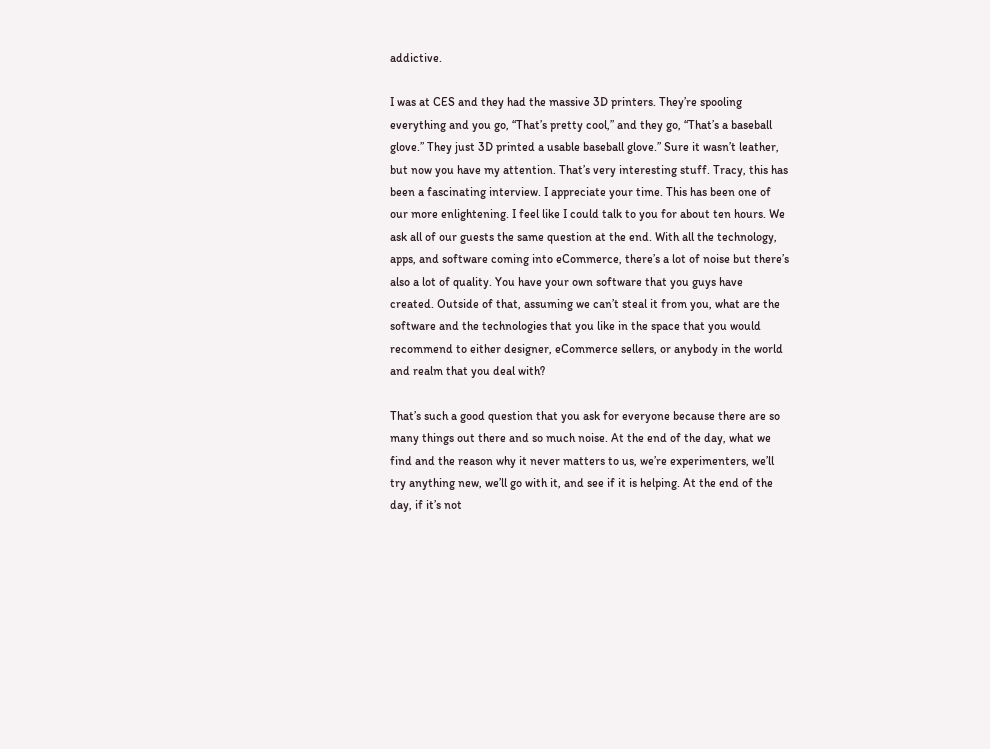addictive.

I was at CES and they had the massive 3D printers. They’re spooling everything and you go, “That’s pretty cool,” and they go, “That’s a baseball glove.” They just 3D printed a usable baseball glove.” Sure it wasn’t leather, but now you have my attention. That’s very interesting stuff. Tracy, this has been a fascinating interview. I appreciate your time. This has been one of our more enlightening. I feel like I could talk to you for about ten hours. We ask all of our guests the same question at the end. With all the technology, apps, and software coming into eCommerce, there’s a lot of noise but there’s also a lot of quality. You have your own software that you guys have created. Outside of that, assuming we can’t steal it from you, what are the software and the technologies that you like in the space that you would recommend to either designer, eCommerce sellers, or anybody in the world and realm that you deal with?

That’s such a good question that you ask for everyone because there are so many things out there and so much noise. At the end of the day, what we find and the reason why it never matters to us, we’re experimenters, we’ll try anything new, we’ll go with it, and see if it is helping. At the end of the day, if it’s not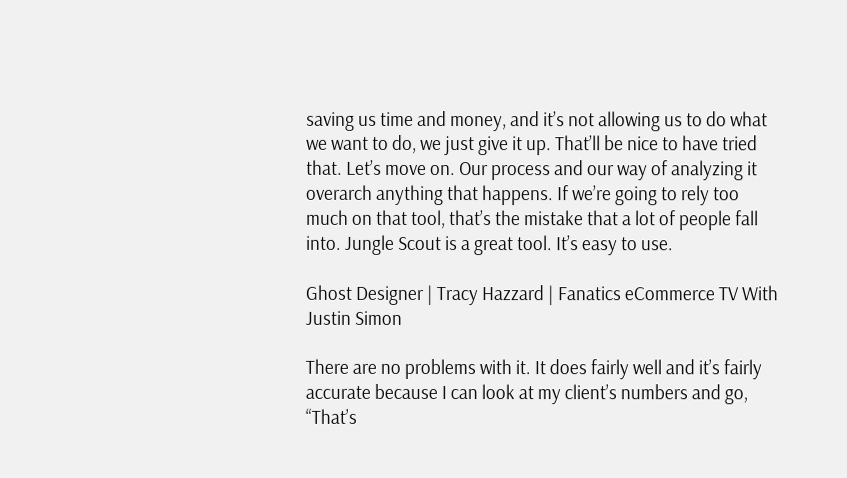saving us time and money, and it’s not allowing us to do what we want to do, we just give it up. That’ll be nice to have tried that. Let’s move on. Our process and our way of analyzing it overarch anything that happens. If we’re going to rely too much on that tool, that’s the mistake that a lot of people fall into. Jungle Scout is a great tool. It’s easy to use.

Ghost Designer | Tracy Hazzard | Fanatics eCommerce TV With Justin Simon

There are no problems with it. It does fairly well and it’s fairly accurate because I can look at my client’s numbers and go, “That’s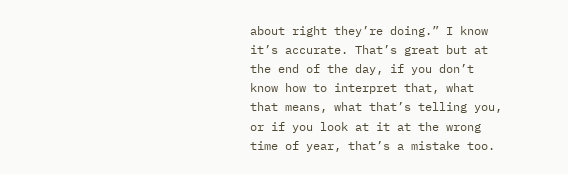about right they’re doing.” I know it’s accurate. That’s great but at the end of the day, if you don’t know how to interpret that, what that means, what that’s telling you, or if you look at it at the wrong time of year, that’s a mistake too.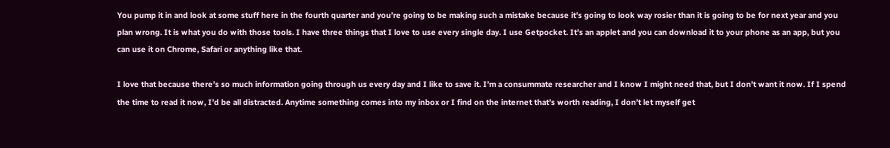You pump it in and look at some stuff here in the fourth quarter and you’re going to be making such a mistake because it’s going to look way rosier than it is going to be for next year and you plan wrong. It is what you do with those tools. I have three things that I love to use every single day. I use Getpocket. It’s an applet and you can download it to your phone as an app, but you can use it on Chrome, Safari or anything like that.

I love that because there’s so much information going through us every day and I like to save it. I’m a consummate researcher and I know I might need that, but I don’t want it now. If I spend the time to read it now, I’d be all distracted. Anytime something comes into my inbox or I find on the internet that’s worth reading, I don’t let myself get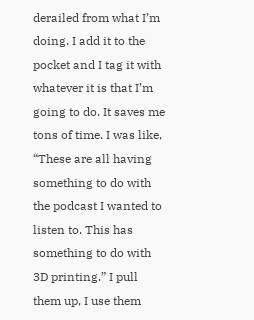derailed from what I’m doing. I add it to the pocket and I tag it with whatever it is that I’m going to do. It saves me tons of time. I was like, “These are all having something to do with the podcast I wanted to listen to. This has something to do with 3D printing.” I pull them up, I use them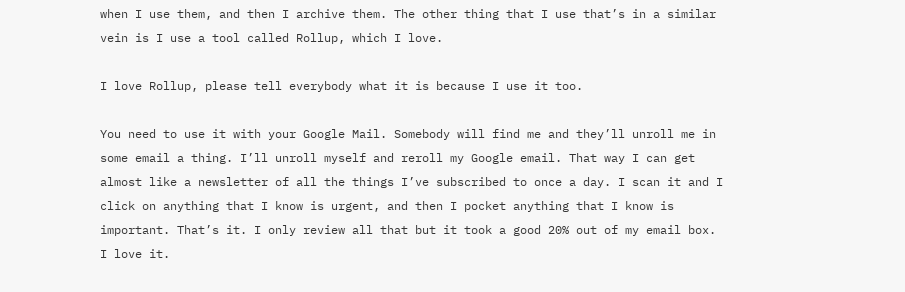when I use them, and then I archive them. The other thing that I use that’s in a similar vein is I use a tool called Rollup, which I love.

I love Rollup, please tell everybody what it is because I use it too.

You need to use it with your Google Mail. Somebody will find me and they’ll unroll me in some email a thing. I’ll unroll myself and reroll my Google email. That way I can get almost like a newsletter of all the things I’ve subscribed to once a day. I scan it and I click on anything that I know is urgent, and then I pocket anything that I know is important. That’s it. I only review all that but it took a good 20% out of my email box. I love it.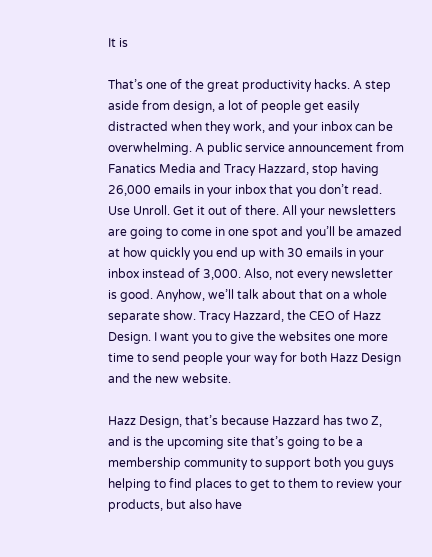It is

That’s one of the great productivity hacks. A step aside from design, a lot of people get easily distracted when they work, and your inbox can be overwhelming. A public service announcement from Fanatics Media and Tracy Hazzard, stop having 26,000 emails in your inbox that you don’t read. Use Unroll. Get it out of there. All your newsletters are going to come in one spot and you’ll be amazed at how quickly you end up with 30 emails in your inbox instead of 3,000. Also, not every newsletter is good. Anyhow, we’ll talk about that on a whole separate show. Tracy Hazzard, the CEO of Hazz Design. I want you to give the websites one more time to send people your way for both Hazz Design and the new website.

Hazz Design, that’s because Hazzard has two Z, and is the upcoming site that’s going to be a membership community to support both you guys helping to find places to get to them to review your products, but also have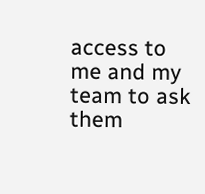access to me and my team to ask them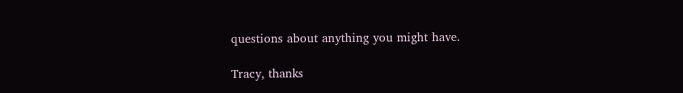questions about anything you might have.

Tracy, thanks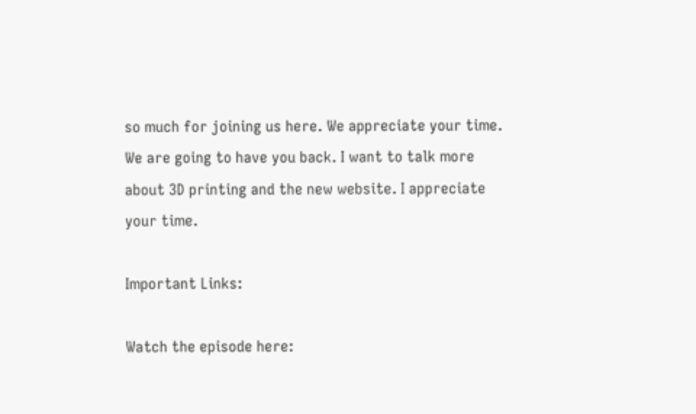so much for joining us here. We appreciate your time. We are going to have you back. I want to talk more about 3D printing and the new website. I appreciate your time.

Important Links:

Watch the episode here: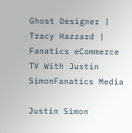Ghost Designer | Tracy Hazzard | Fanatics eCommerce TV With Justin SimonFanatics Media

Justin Simon